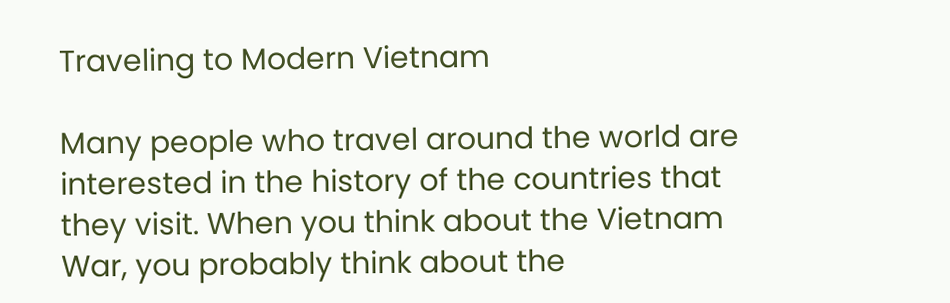Traveling to Modern Vietnam

Many people who travel around the world are interested in the history of the countries that they visit. When you think about the Vietnam War, you probably think about the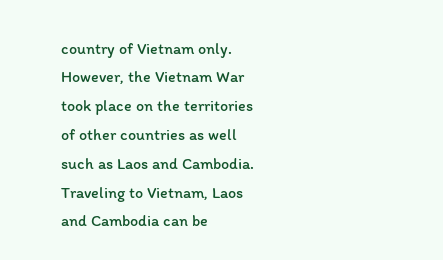country of Vietnam only. However, the Vietnam War took place on the territories of other countries as well such as Laos and Cambodia. Traveling to Vietnam, Laos and Cambodia can be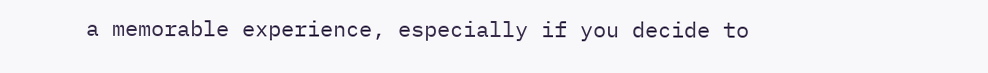a memorable experience, especially if you decide to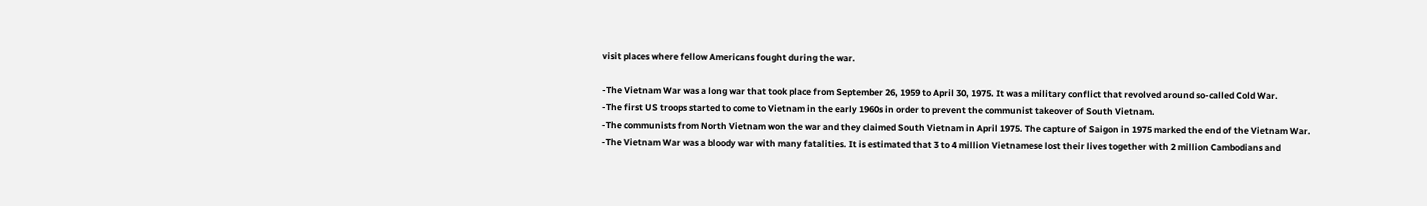visit places where fellow Americans fought during the war.

-The Vietnam War was a long war that took place from September 26, 1959 to April 30, 1975. It was a military conflict that revolved around so-called Cold War.
-The first US troops started to come to Vietnam in the early 1960s in order to prevent the communist takeover of South Vietnam.
-The communists from North Vietnam won the war and they claimed South Vietnam in April 1975. The capture of Saigon in 1975 marked the end of the Vietnam War.
-The Vietnam War was a bloody war with many fatalities. It is estimated that 3 to 4 million Vietnamese lost their lives together with 2 million Cambodians and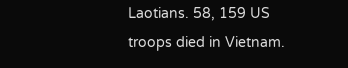Laotians. 58, 159 US troops died in Vietnam.